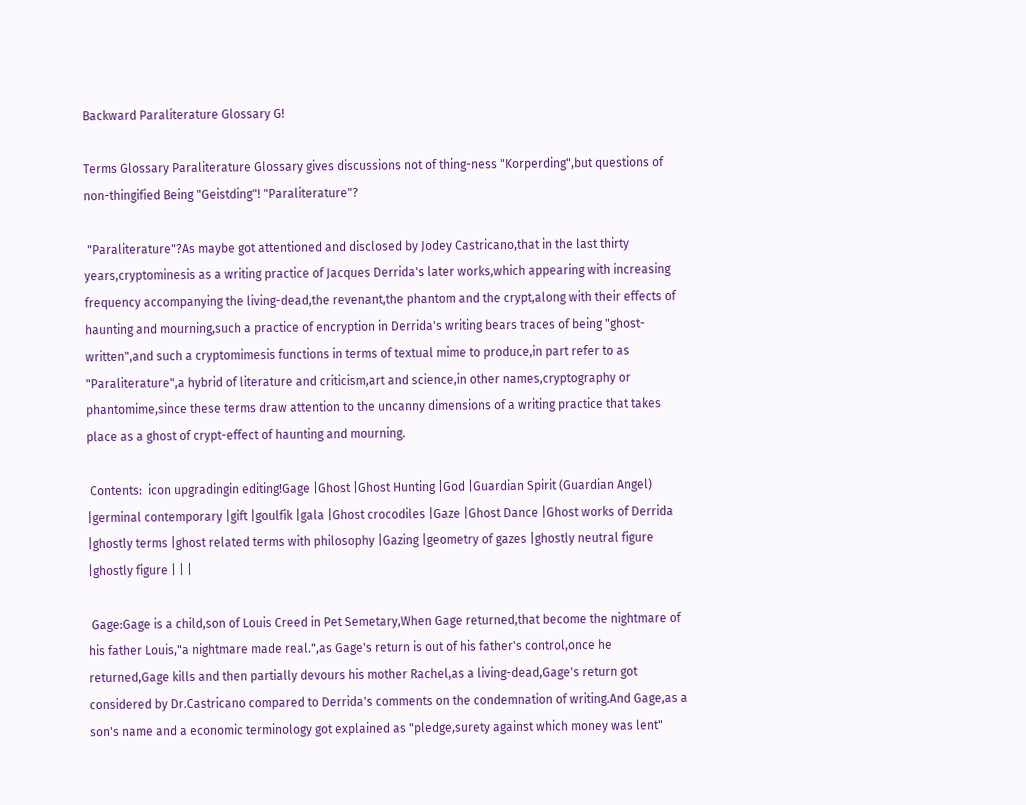Backward Paraliterature Glossary G!

Terms Glossary Paraliterature Glossary gives discussions not of thing-ness "Korperding",but questions of non-thingified Being "Geistding"! "Paraliterature"?

 "Paraliterature"?As maybe got attentioned and disclosed by Jodey Castricano,that in the last thirty years,cryptominesis as a writing practice of Jacques Derrida's later works,which appearing with increasing frequency accompanying the living-dead,the revenant,the phantom and the crypt,along with their effects of haunting and mourning,such a practice of encryption in Derrida's writing bears traces of being "ghost-written",and such a cryptomimesis functions in terms of textual mime to produce,in part refer to as "Paraliterature",a hybrid of literature and criticism,art and science,in other names,cryptography or phantomime,since these terms draw attention to the uncanny dimensions of a writing practice that takes place as a ghost of crypt-effect of haunting and mourning.

 Contents:  icon upgradingin editing!Gage |Ghost |Ghost Hunting |God |Guardian Spirit (Guardian Angel) |germinal contemporary |gift |goulfik |gala |Ghost crocodiles |Gaze |Ghost Dance |Ghost works of Derrida |ghostly terms |ghost related terms with philosophy |Gazing |geometry of gazes |ghostly neutral figure |ghostly figure | | |

 Gage:Gage is a child,son of Louis Creed in Pet Semetary,When Gage returned,that become the nightmare of his father Louis,"a nightmare made real.",as Gage's return is out of his father's control,once he returned,Gage kills and then partially devours his mother Rachel,as a living-dead,Gage's return got considered by Dr.Castricano compared to Derrida's comments on the condemnation of writing.And Gage,as a son's name and a economic terminology got explained as "pledge,surety against which money was lent"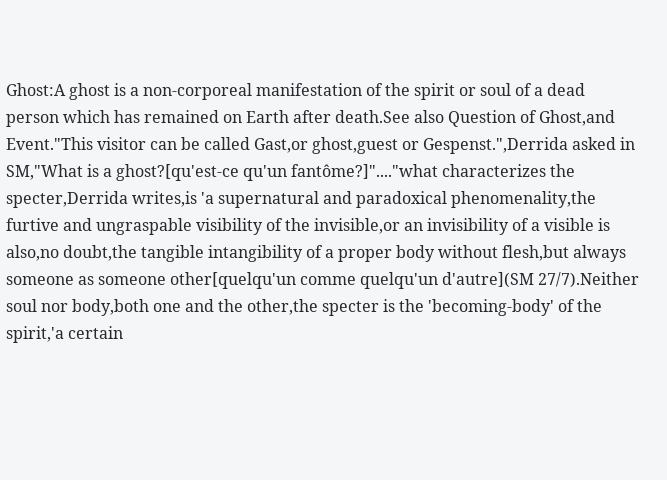Ghost:A ghost is a non-corporeal manifestation of the spirit or soul of a dead person which has remained on Earth after death.See also Question of Ghost,and Event."This visitor can be called Gast,or ghost,guest or Gespenst.",Derrida asked in SM,"What is a ghost?[qu'est-ce qu'un fantôme?]"...."what characterizes the specter,Derrida writes,is 'a supernatural and paradoxical phenomenality,the furtive and ungraspable visibility of the invisible,or an invisibility of a visible is also,no doubt,the tangible intangibility of a proper body without flesh,but always someone as someone other[quelqu'un comme quelqu'un d'autre](SM 27/7).Neither soul nor body,both one and the other,the specter is the 'becoming-body' of the spirit,'a certain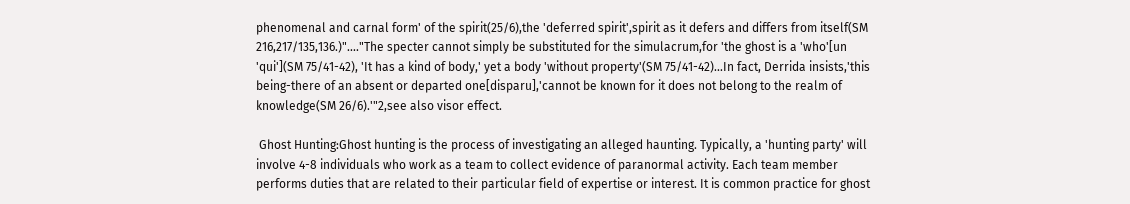phenomenal and carnal form' of the spirit(25/6),the 'deferred spirit',spirit as it defers and differs from itself(SM 216,217/135,136.)"...."The specter cannot simply be substituted for the simulacrum,for 'the ghost is a 'who'[un 'qui'](SM 75/41-42), 'It has a kind of body,' yet a body 'without property'(SM 75/41-42)...In fact, Derrida insists,'this being-there of an absent or departed one[disparu],'cannot be known for it does not belong to the realm of knowledge(SM 26/6).'"2,see also visor effect.

 Ghost Hunting:Ghost hunting is the process of investigating an alleged haunting. Typically, a 'hunting party' will involve 4-8 individuals who work as a team to collect evidence of paranormal activity. Each team member performs duties that are related to their particular field of expertise or interest. It is common practice for ghost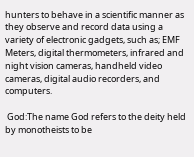hunters to behave in a scientific manner as they observe and record data using a variety of electronic gadgets, such as; EMF Meters, digital thermometers, infrared and night vision cameras, handheld video cameras, digital audio recorders, and computers.

 God:The name God refers to the deity held by monotheists to be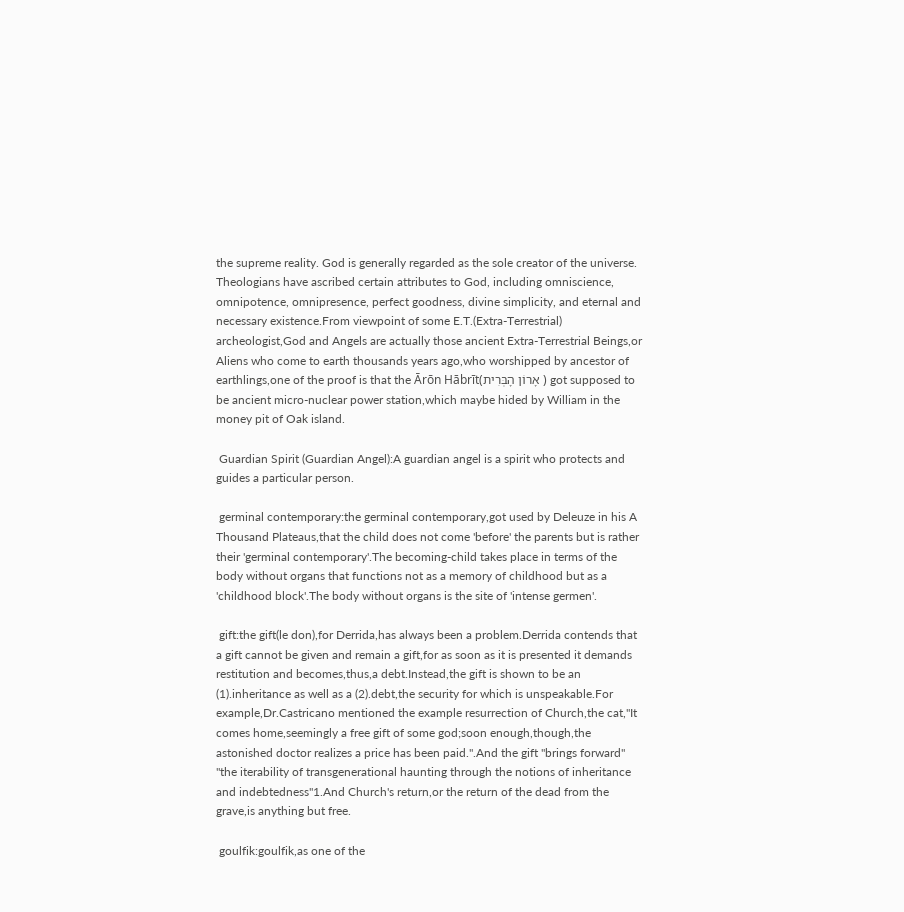the supreme reality. God is generally regarded as the sole creator of the universe. Theologians have ascribed certain attributes to God, including omniscience, omnipotence, omnipresence, perfect goodness, divine simplicity, and eternal and necessary existence.From viewpoint of some E.T.(Extra-Terrestrial) archeologist,God and Angels are actually those ancient Extra-Terrestrial Beings,or Aliens who come to earth thousands years ago,who worshipped by ancestor of earthlings,one of the proof is that the Ārōn Hābrīt(אָרוֹן הָבְּרִית ) got supposed to be ancient micro-nuclear power station,which maybe hided by William in the money pit of Oak island.

 Guardian Spirit (Guardian Angel):A guardian angel is a spirit who protects and guides a particular person.

 germinal contemporary:the germinal contemporary,got used by Deleuze in his A Thousand Plateaus,that the child does not come 'before' the parents but is rather their 'germinal contemporary'.The becoming-child takes place in terms of the body without organs that functions not as a memory of childhood but as a 'childhood block'.The body without organs is the site of 'intense germen'.

 gift:the gift(le don),for Derrida,has always been a problem.Derrida contends that a gift cannot be given and remain a gift,for as soon as it is presented it demands restitution and becomes,thus,a debt.Instead,the gift is shown to be an (1).inheritance as well as a (2).debt,the security for which is unspeakable.For example,Dr.Castricano mentioned the example resurrection of Church,the cat,"It comes home,seemingly a free gift of some god;soon enough,though,the astonished doctor realizes a price has been paid.".And the gift "brings forward" "the iterability of transgenerational haunting through the notions of inheritance and indebtedness"1.And Church's return,or the return of the dead from the grave,is anything but free.

 goulfik:goulfik,as one of the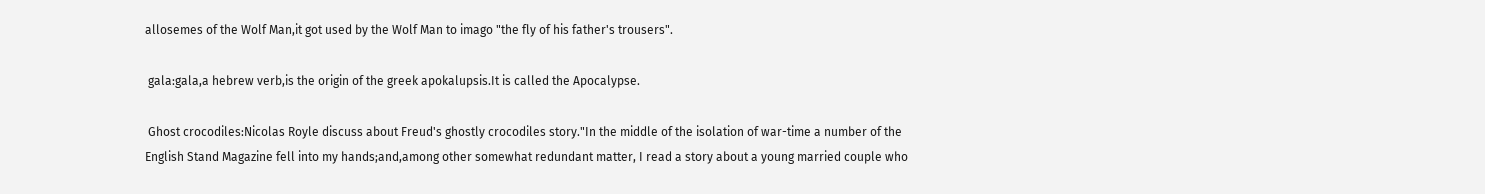allosemes of the Wolf Man,it got used by the Wolf Man to imago "the fly of his father's trousers".

 gala:gala,a hebrew verb,is the origin of the greek apokalupsis.It is called the Apocalypse.

 Ghost crocodiles:Nicolas Royle discuss about Freud's ghostly crocodiles story."In the middle of the isolation of war-time a number of the English Stand Magazine fell into my hands;and,among other somewhat redundant matter, I read a story about a young married couple who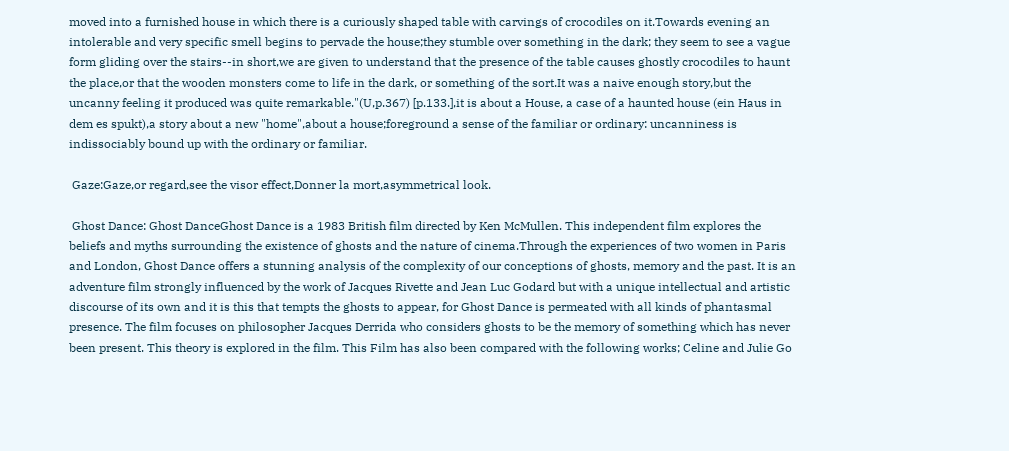moved into a furnished house in which there is a curiously shaped table with carvings of crocodiles on it.Towards evening an intolerable and very specific smell begins to pervade the house;they stumble over something in the dark; they seem to see a vague form gliding over the stairs--in short,we are given to understand that the presence of the table causes ghostly crocodiles to haunt the place,or that the wooden monsters come to life in the dark, or something of the sort.It was a naive enough story,but the uncanny feeling it produced was quite remarkable."(U,p.367) [p.133.],it is about a House, a case of a haunted house (ein Haus in dem es spukt),a story about a new "home",about a house;foreground a sense of the familiar or ordinary: uncanniness is indissociably bound up with the ordinary or familiar.

 Gaze:Gaze,or regard,see the visor effect,Donner la mort,asymmetrical look.

 Ghost Dance: Ghost DanceGhost Dance is a 1983 British film directed by Ken McMullen. This independent film explores the beliefs and myths surrounding the existence of ghosts and the nature of cinema.Through the experiences of two women in Paris and London, Ghost Dance offers a stunning analysis of the complexity of our conceptions of ghosts, memory and the past. It is an adventure film strongly influenced by the work of Jacques Rivette and Jean Luc Godard but with a unique intellectual and artistic discourse of its own and it is this that tempts the ghosts to appear, for Ghost Dance is permeated with all kinds of phantasmal presence. The film focuses on philosopher Jacques Derrida who considers ghosts to be the memory of something which has never been present. This theory is explored in the film. This Film has also been compared with the following works; Celine and Julie Go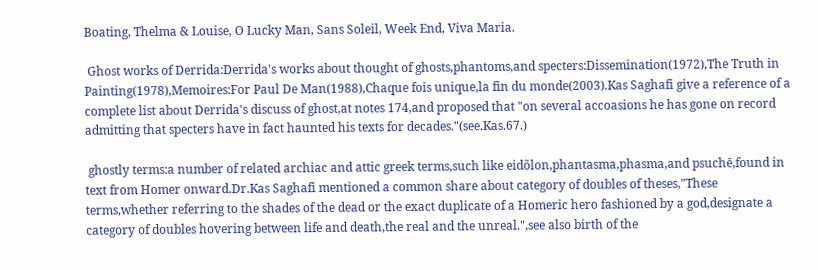Boating, Thelma & Louise, O Lucky Man, Sans Soleil, Week End, Viva Maria.

 Ghost works of Derrida:Derrida's works about thought of ghosts,phantoms,and specters:Dissemination(1972),The Truth in Painting(1978),Memoires:For Paul De Man(1988),Chaque fois unique,la fin du monde(2003).Kas Saghafi give a reference of a complete list about Derrida's discuss of ghost,at notes 174,and proposed that "on several accoasions he has gone on record admitting that specters have in fact haunted his texts for decades."(see.Kas.67.)

 ghostly terms:a number of related archiac and attic greek terms,such like eidõlon,phantasma,phasma,and psuchē,found in text from Homer onward.Dr.Kas Saghafi mentioned a common share about category of doubles of theses,"These terms,whether referring to the shades of the dead or the exact duplicate of a Homeric hero fashioned by a god,designate a category of doubles hovering between life and death,the real and the unreal.",see also birth of the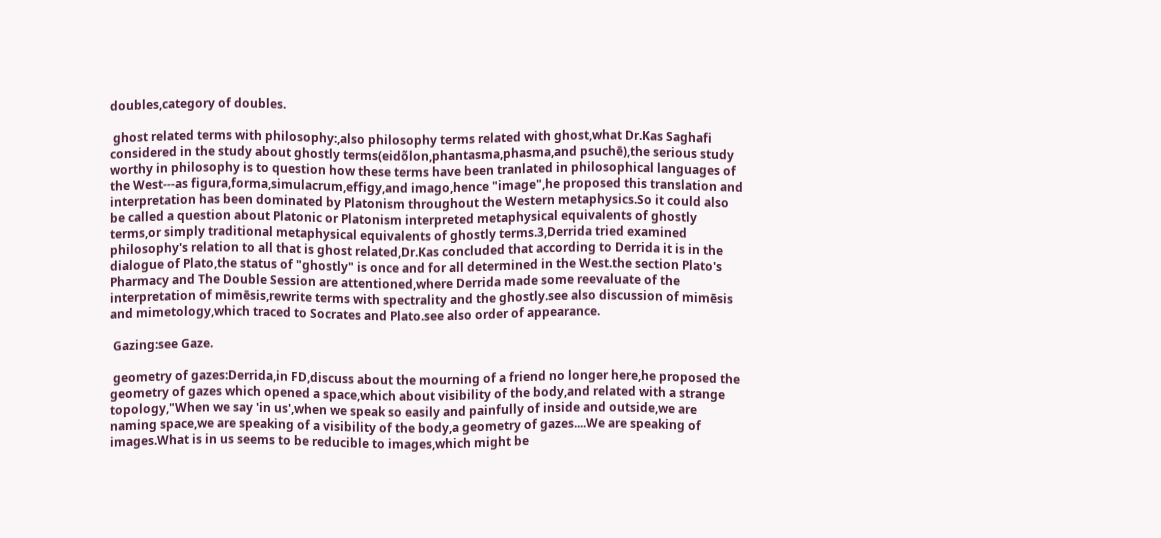doubles,category of doubles.

 ghost related terms with philosophy:,also philosophy terms related with ghost,what Dr.Kas Saghafi considered in the study about ghostly terms(eidõlon,phantasma,phasma,and psuchē),the serious study worthy in philosophy is to question how these terms have been tranlated in philosophical languages of the West---as figura,forma,simulacrum,effigy,and imago,hence "image",he proposed this translation and interpretation has been dominated by Platonism throughout the Western metaphysics.So it could also be called a question about Platonic or Platonism interpreted metaphysical equivalents of ghostly terms,or simply traditional metaphysical equivalents of ghostly terms.3,Derrida tried examined philosophy's relation to all that is ghost related,Dr.Kas concluded that according to Derrida it is in the dialogue of Plato,the status of "ghostly" is once and for all determined in the West.the section Plato's Pharmacy and The Double Session are attentioned,where Derrida made some reevaluate of the interpretation of mimēsis,rewrite terms with spectrality and the ghostly.see also discussion of mimēsis and mimetology,which traced to Socrates and Plato.see also order of appearance.

 Gazing:see Gaze.

 geometry of gazes:Derrida,in FD,discuss about the mourning of a friend no longer here,he proposed the geometry of gazes which opened a space,which about visibility of the body,and related with a strange topology,"When we say 'in us',when we speak so easily and painfully of inside and outside,we are naming space,we are speaking of a visibility of the body,a geometry of gazes....We are speaking of images.What is in us seems to be reducible to images,which might be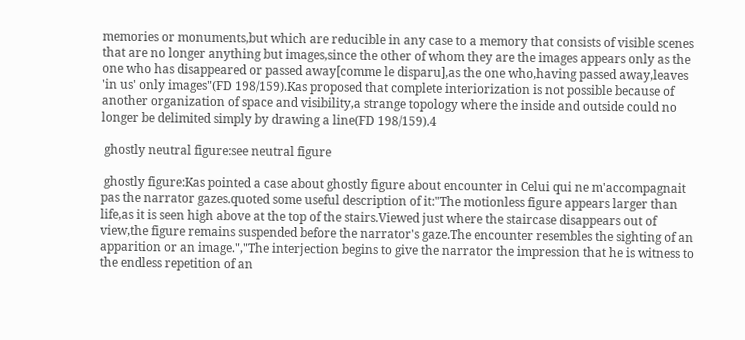memories or monuments,but which are reducible in any case to a memory that consists of visible scenes that are no longer anything but images,since the other of whom they are the images appears only as the one who has disappeared or passed away[comme le disparu],as the one who,having passed away,leaves 'in us' only images"(FD 198/159).Kas proposed that complete interiorization is not possible because of another organization of space and visibility,a strange topology where the inside and outside could no longer be delimited simply by drawing a line(FD 198/159).4

 ghostly neutral figure:see neutral figure

 ghostly figure:Kas pointed a case about ghostly figure about encounter in Celui qui ne m'accompagnait pas the narrator gazes.quoted some useful description of it:"The motionless figure appears larger than life,as it is seen high above at the top of the stairs.Viewed just where the staircase disappears out of view,the figure remains suspended before the narrator's gaze.The encounter resembles the sighting of an apparition or an image.","The interjection begins to give the narrator the impression that he is witness to the endless repetition of an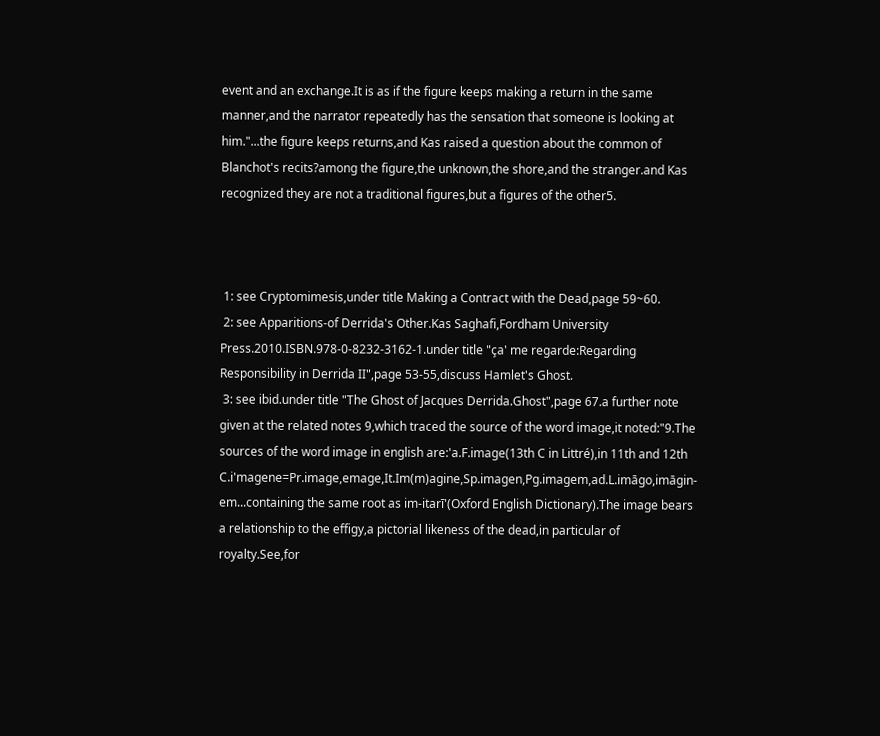event and an exchange.It is as if the figure keeps making a return in the same manner,and the narrator repeatedly has the sensation that someone is looking at him."...the figure keeps returns,and Kas raised a question about the common of Blanchot's recits?among the figure,the unknown,the shore,and the stranger.and Kas recognized they are not a traditional figures,but a figures of the other5.



 1: see Cryptomimesis,under title Making a Contract with the Dead,page 59~60.
 2: see Apparitions-of Derrida's Other.Kas Saghafi,Fordham University Press.2010.ISBN.978-0-8232-3162-1.under title "ça' me regarde:Regarding Responsibility in Derrida II",page 53-55,discuss Hamlet's Ghost.
 3: see ibid.under title "The Ghost of Jacques Derrida.Ghost",page 67.a further note given at the related notes 9,which traced the source of the word image,it noted:"9.The sources of the word image in english are:'a.F.image(13th C in Littré),in 11th and 12th C.i'magene=Pr.image,emage,It.Im(m)agine,Sp.imagen,Pg.imagem,ad.L.imāgo,imāgin-em...containing the same root as im-itarī'(Oxford English Dictionary).The image bears a relationship to the effigy,a pictorial likeness of the dead,in particular of royalty.See,for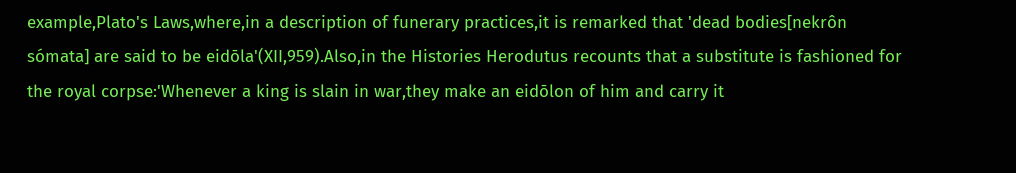example,Plato's Laws,where,in a description of funerary practices,it is remarked that 'dead bodies[nekrôn sómata] are said to be eidōla'(XII,959).Also,in the Histories Herodutus recounts that a substitute is fashioned for the royal corpse:'Whenever a king is slain in war,they make an eidōlon of him and carry it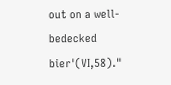out on a well-bedecked bier'(VI,58)."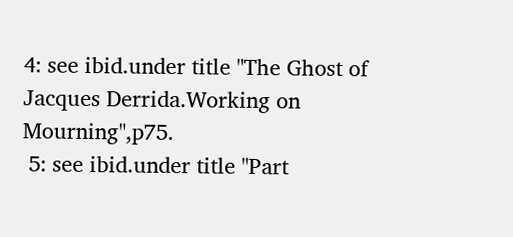4: see ibid.under title "The Ghost of Jacques Derrida.Working on Mourning",p75.
 5: see ibid.under title "Part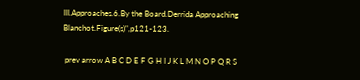III.Approaches.6.By the Board.Derrida Approaching Blanchot.Figure(s)",p121-123.

 prev arrow A B C D E F G H I J K L M N O P Q R S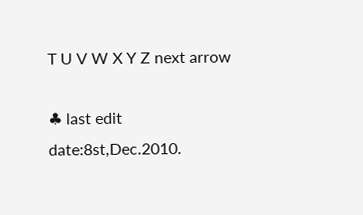T U V W X Y Z next arrow

♣ last edit date:8st,Dec.2010.